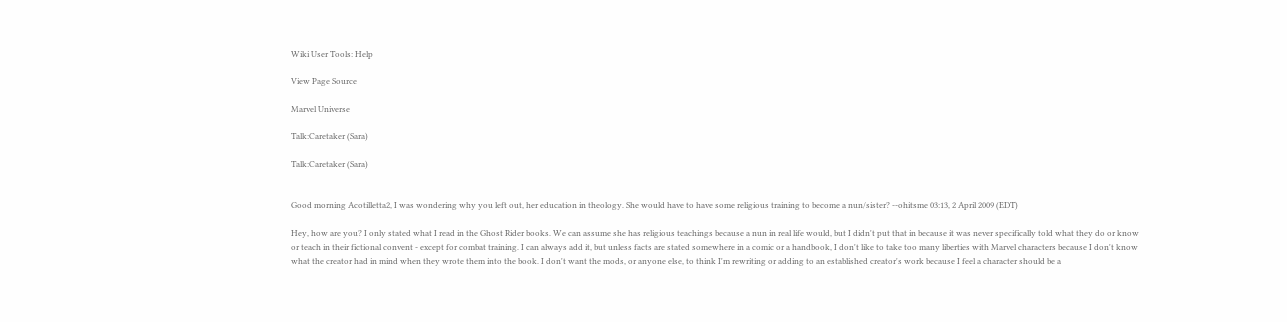Wiki User Tools: Help

View Page Source

Marvel Universe

Talk:Caretaker (Sara)

Talk:Caretaker (Sara)


Good morning Acotilletta2, I was wondering why you left out, her education in theology. She would have to have some religious training to become a nun/sister? --ohitsme 03:13, 2 April 2009 (EDT)

Hey, how are you? I only stated what I read in the Ghost Rider books. We can assume she has religious teachings because a nun in real life would, but I didn't put that in because it was never specifically told what they do or know or teach in their fictional convent - except for combat training. I can always add it, but unless facts are stated somewhere in a comic or a handbook, I don't like to take too many liberties with Marvel characters because I don't know what the creator had in mind when they wrote them into the book. I don't want the mods, or anyone else, to think I'm rewriting or adding to an established creator's work because I feel a character should be a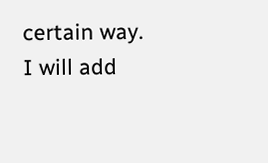certain way. I will add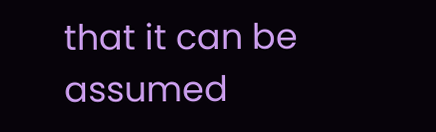that it can be assumed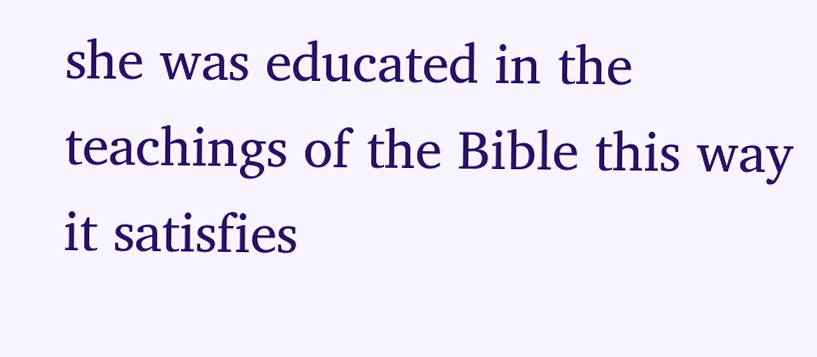she was educated in the teachings of the Bible this way it satisfies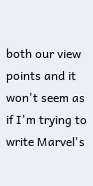both our view points and it won't seem as if I'm trying to write Marvel's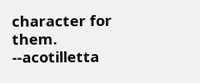character for them. --acotilletta